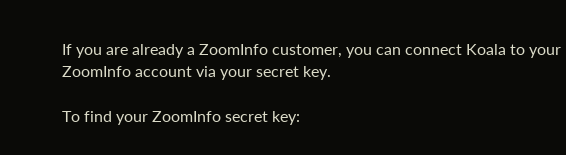If you are already a ZoomInfo customer, you can connect Koala to your ZoomInfo account via your secret key.

To find your ZoomInfo secret key: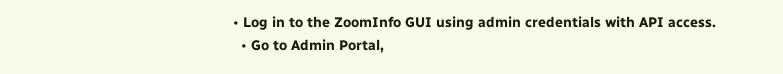• Log in to the ZoomInfo GUI using admin credentials with API access.
  • Go to Admin Portal,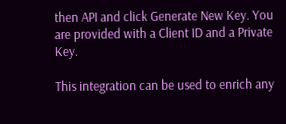then API and click Generate New Key. You are provided with a Client ID and a Private Key.

This integration can be used to enrich any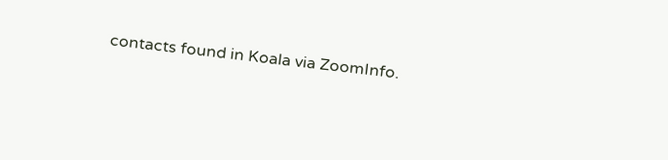contacts found in Koala via ZoomInfo.